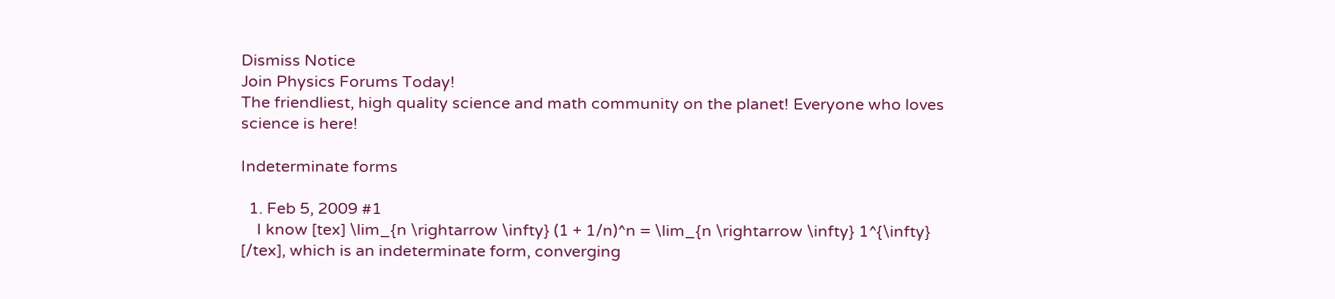Dismiss Notice
Join Physics Forums Today!
The friendliest, high quality science and math community on the planet! Everyone who loves science is here!

Indeterminate forms

  1. Feb 5, 2009 #1
    I know [tex] \lim_{n \rightarrow \infty} (1 + 1/n)^n = \lim_{n \rightarrow \infty} 1^{\infty} [/tex], which is an indeterminate form, converging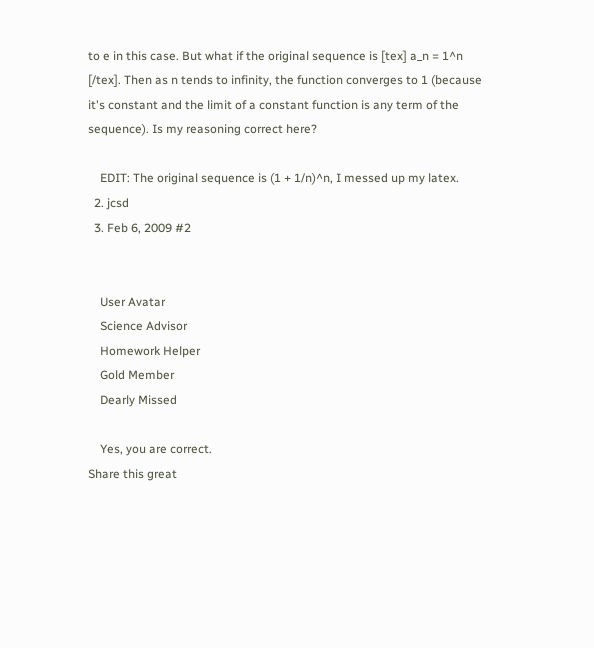to e in this case. But what if the original sequence is [tex] a_n = 1^n [/tex]. Then as n tends to infinity, the function converges to 1 (because it's constant and the limit of a constant function is any term of the sequence). Is my reasoning correct here?

    EDIT: The original sequence is (1 + 1/n)^n, I messed up my latex.
  2. jcsd
  3. Feb 6, 2009 #2


    User Avatar
    Science Advisor
    Homework Helper
    Gold Member
    Dearly Missed

    Yes, you are correct.
Share this great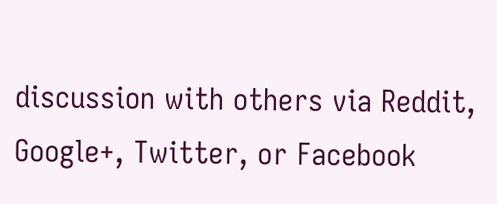discussion with others via Reddit, Google+, Twitter, or Facebook